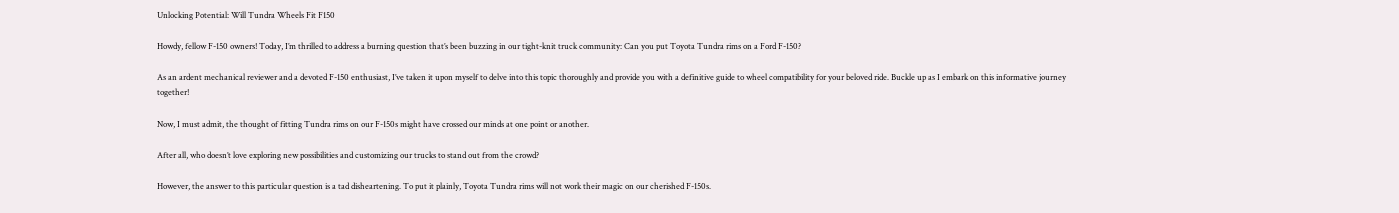Unlocking Potential: Will Tundra Wheels Fit F150

Howdy, fellow F-150 owners! Today, I’m thrilled to address a burning question that’s been buzzing in our tight-knit truck community: Can you put Toyota Tundra rims on a Ford F-150?

As an ardent mechanical reviewer and a devoted F-150 enthusiast, I’ve taken it upon myself to delve into this topic thoroughly and provide you with a definitive guide to wheel compatibility for your beloved ride. Buckle up as I embark on this informative journey together!

Now, I must admit, the thought of fitting Tundra rims on our F-150s might have crossed our minds at one point or another.

After all, who doesn’t love exploring new possibilities and customizing our trucks to stand out from the crowd?

However, the answer to this particular question is a tad disheartening. To put it plainly, Toyota Tundra rims will not work their magic on our cherished F-150s.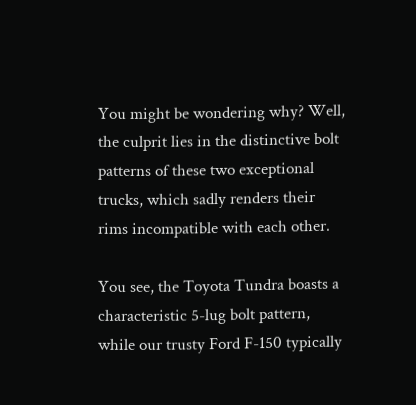You might be wondering why? Well, the culprit lies in the distinctive bolt patterns of these two exceptional trucks, which sadly renders their rims incompatible with each other.

You see, the Toyota Tundra boasts a characteristic 5-lug bolt pattern, while our trusty Ford F-150 typically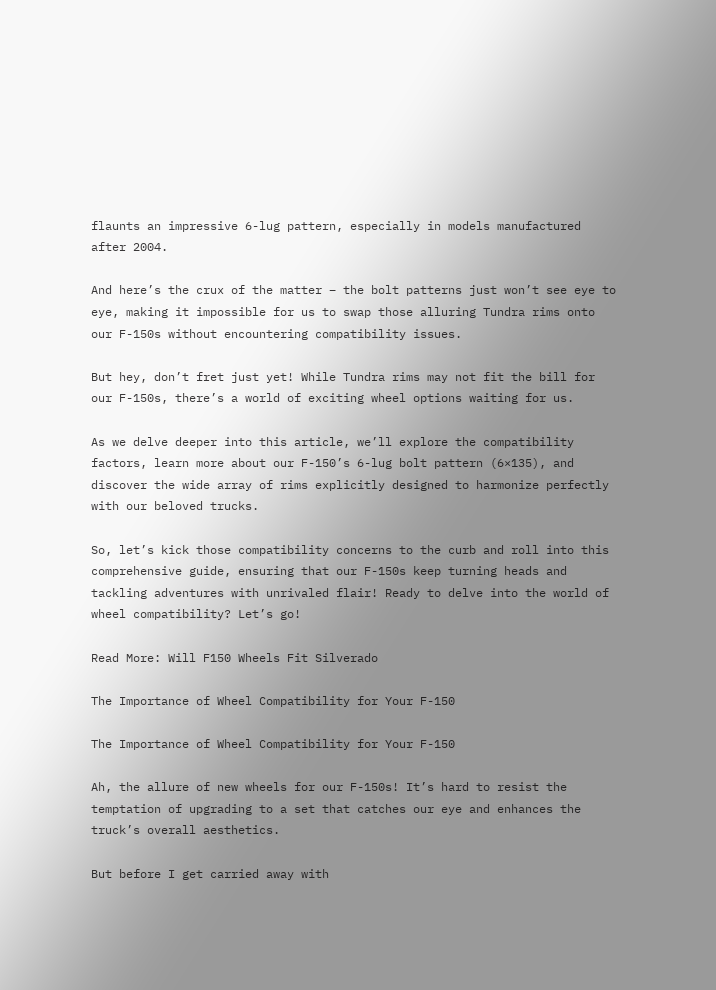flaunts an impressive 6-lug pattern, especially in models manufactured after 2004.

And here’s the crux of the matter – the bolt patterns just won’t see eye to eye, making it impossible for us to swap those alluring Tundra rims onto our F-150s without encountering compatibility issues.

But hey, don’t fret just yet! While Tundra rims may not fit the bill for our F-150s, there’s a world of exciting wheel options waiting for us.

As we delve deeper into this article, we’ll explore the compatibility factors, learn more about our F-150’s 6-lug bolt pattern (6×135), and discover the wide array of rims explicitly designed to harmonize perfectly with our beloved trucks.

So, let’s kick those compatibility concerns to the curb and roll into this comprehensive guide, ensuring that our F-150s keep turning heads and tackling adventures with unrivaled flair! Ready to delve into the world of wheel compatibility? Let’s go!

Read More: Will F150 Wheels Fit Silverado

The Importance of Wheel Compatibility for Your F-150

The Importance of Wheel Compatibility for Your F-150

Ah, the allure of new wheels for our F-150s! It’s hard to resist the temptation of upgrading to a set that catches our eye and enhances the truck’s overall aesthetics.

But before I get carried away with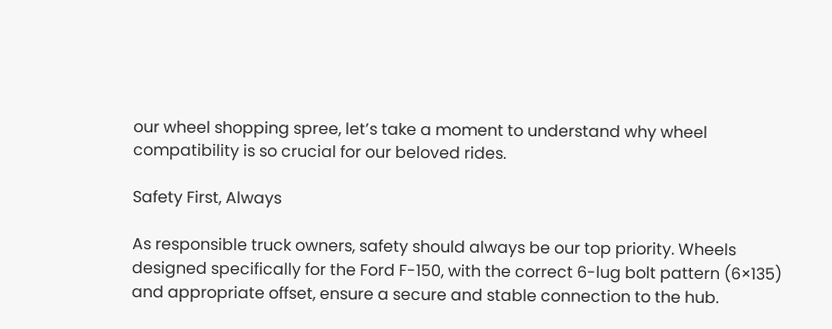our wheel shopping spree, let’s take a moment to understand why wheel compatibility is so crucial for our beloved rides.

Safety First, Always

As responsible truck owners, safety should always be our top priority. Wheels designed specifically for the Ford F-150, with the correct 6-lug bolt pattern (6×135) and appropriate offset, ensure a secure and stable connection to the hub.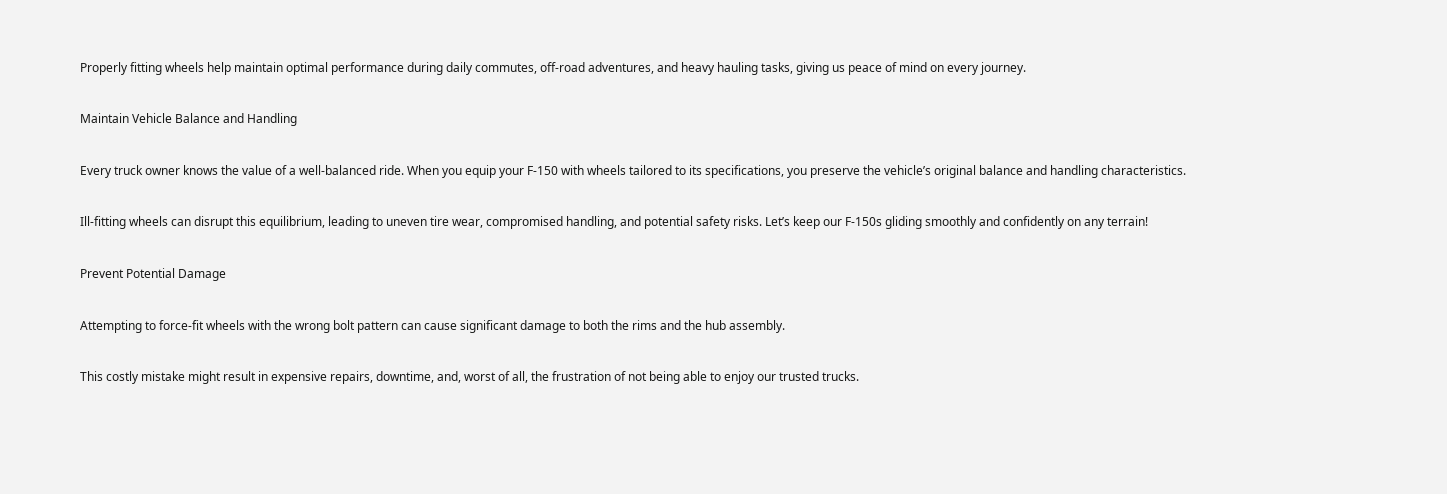Properly fitting wheels help maintain optimal performance during daily commutes, off-road adventures, and heavy hauling tasks, giving us peace of mind on every journey.

Maintain Vehicle Balance and Handling

Every truck owner knows the value of a well-balanced ride. When you equip your F-150 with wheels tailored to its specifications, you preserve the vehicle’s original balance and handling characteristics.

Ill-fitting wheels can disrupt this equilibrium, leading to uneven tire wear, compromised handling, and potential safety risks. Let’s keep our F-150s gliding smoothly and confidently on any terrain!

Prevent Potential Damage

Attempting to force-fit wheels with the wrong bolt pattern can cause significant damage to both the rims and the hub assembly.

This costly mistake might result in expensive repairs, downtime, and, worst of all, the frustration of not being able to enjoy our trusted trucks.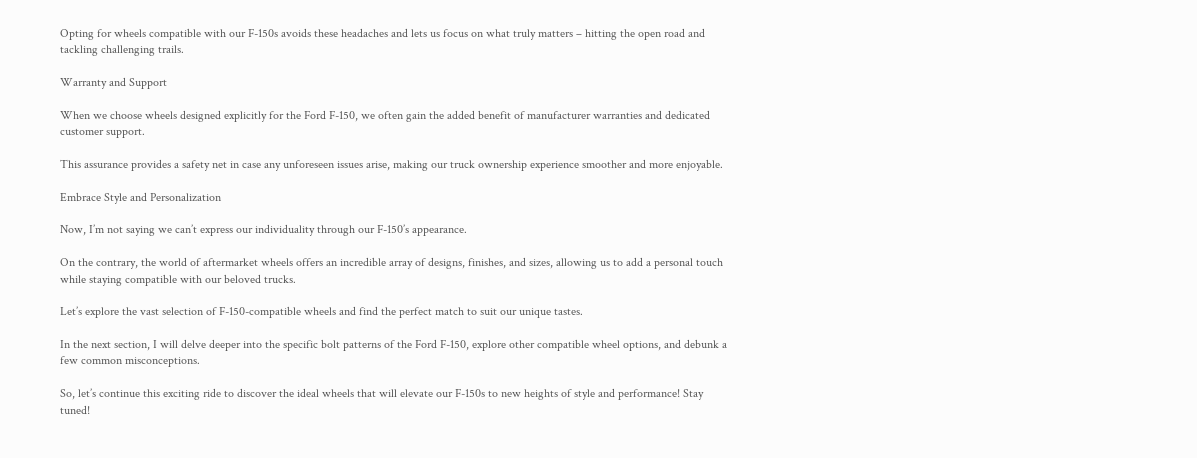Opting for wheels compatible with our F-150s avoids these headaches and lets us focus on what truly matters – hitting the open road and tackling challenging trails.

Warranty and Support

When we choose wheels designed explicitly for the Ford F-150, we often gain the added benefit of manufacturer warranties and dedicated customer support.

This assurance provides a safety net in case any unforeseen issues arise, making our truck ownership experience smoother and more enjoyable.

Embrace Style and Personalization

Now, I’m not saying we can’t express our individuality through our F-150’s appearance.

On the contrary, the world of aftermarket wheels offers an incredible array of designs, finishes, and sizes, allowing us to add a personal touch while staying compatible with our beloved trucks.

Let’s explore the vast selection of F-150-compatible wheels and find the perfect match to suit our unique tastes.

In the next section, I will delve deeper into the specific bolt patterns of the Ford F-150, explore other compatible wheel options, and debunk a few common misconceptions.

So, let’s continue this exciting ride to discover the ideal wheels that will elevate our F-150s to new heights of style and performance! Stay tuned!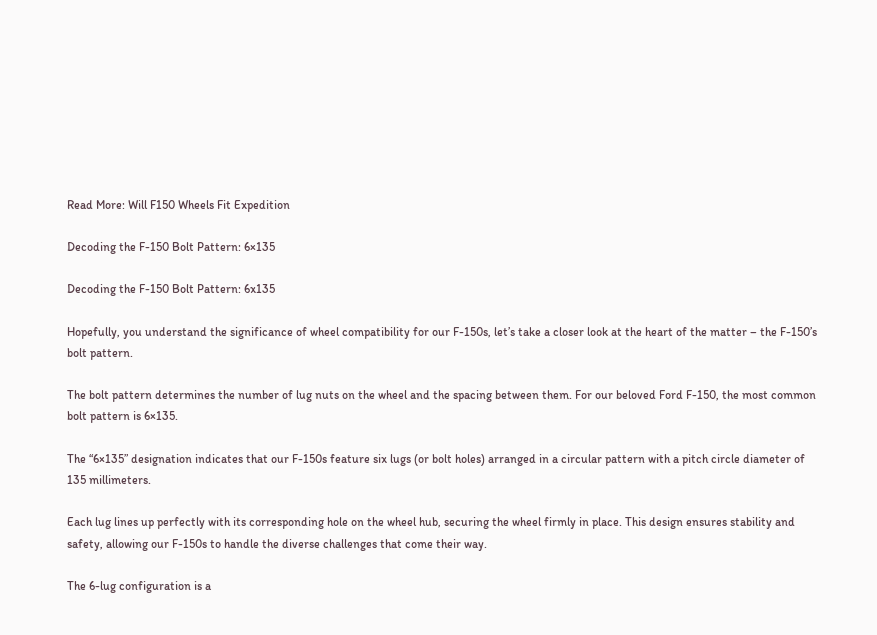Read More: Will F150 Wheels Fit Expedition

Decoding the F-150 Bolt Pattern: 6×135

Decoding the F-150 Bolt Pattern: 6x135

Hopefully, you understand the significance of wheel compatibility for our F-150s, let’s take a closer look at the heart of the matter – the F-150’s bolt pattern.

The bolt pattern determines the number of lug nuts on the wheel and the spacing between them. For our beloved Ford F-150, the most common bolt pattern is 6×135.

The “6×135” designation indicates that our F-150s feature six lugs (or bolt holes) arranged in a circular pattern with a pitch circle diameter of 135 millimeters.

Each lug lines up perfectly with its corresponding hole on the wheel hub, securing the wheel firmly in place. This design ensures stability and safety, allowing our F-150s to handle the diverse challenges that come their way.

The 6-lug configuration is a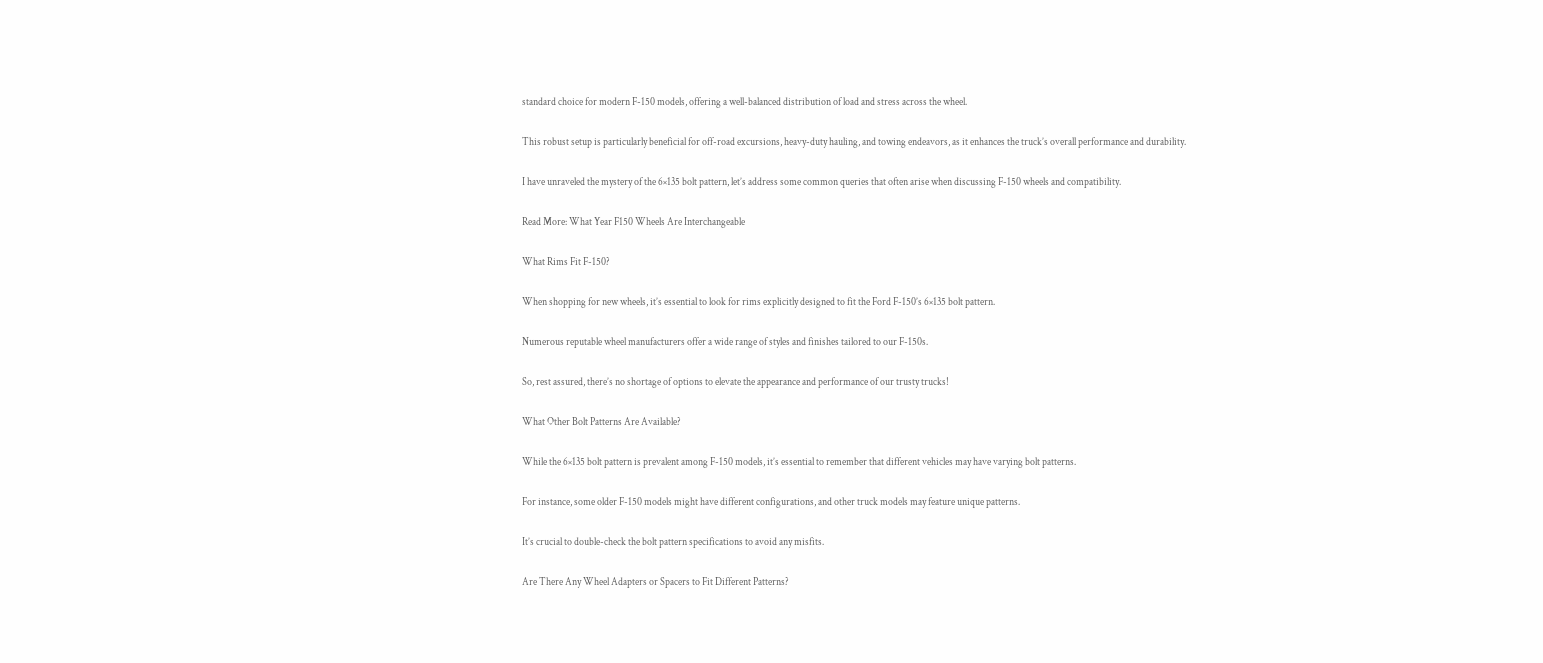standard choice for modern F-150 models, offering a well-balanced distribution of load and stress across the wheel.

This robust setup is particularly beneficial for off-road excursions, heavy-duty hauling, and towing endeavors, as it enhances the truck’s overall performance and durability.

I have unraveled the mystery of the 6×135 bolt pattern, let’s address some common queries that often arise when discussing F-150 wheels and compatibility.

Read More: What Year F150 Wheels Are Interchangeable

What Rims Fit F-150?

When shopping for new wheels, it’s essential to look for rims explicitly designed to fit the Ford F-150’s 6×135 bolt pattern.

Numerous reputable wheel manufacturers offer a wide range of styles and finishes tailored to our F-150s.

So, rest assured, there’s no shortage of options to elevate the appearance and performance of our trusty trucks!

What Other Bolt Patterns Are Available?

While the 6×135 bolt pattern is prevalent among F-150 models, it’s essential to remember that different vehicles may have varying bolt patterns.

For instance, some older F-150 models might have different configurations, and other truck models may feature unique patterns.

It’s crucial to double-check the bolt pattern specifications to avoid any misfits.

Are There Any Wheel Adapters or Spacers to Fit Different Patterns?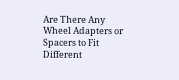Are There Any Wheel Adapters or Spacers to Fit Different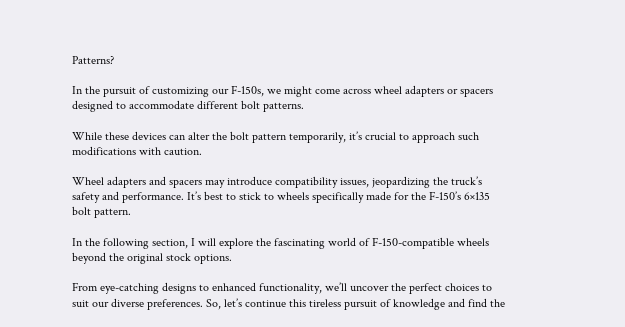Patterns?

In the pursuit of customizing our F-150s, we might come across wheel adapters or spacers designed to accommodate different bolt patterns.

While these devices can alter the bolt pattern temporarily, it’s crucial to approach such modifications with caution.

Wheel adapters and spacers may introduce compatibility issues, jeopardizing the truck’s safety and performance. It’s best to stick to wheels specifically made for the F-150’s 6×135 bolt pattern.

In the following section, I will explore the fascinating world of F-150-compatible wheels beyond the original stock options.

From eye-catching designs to enhanced functionality, we’ll uncover the perfect choices to suit our diverse preferences. So, let’s continue this tireless pursuit of knowledge and find the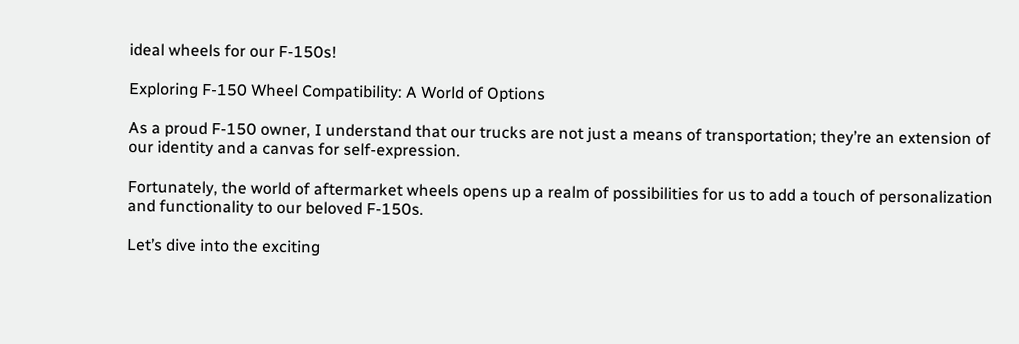ideal wheels for our F-150s!

Exploring F-150 Wheel Compatibility: A World of Options

As a proud F-150 owner, I understand that our trucks are not just a means of transportation; they’re an extension of our identity and a canvas for self-expression.

Fortunately, the world of aftermarket wheels opens up a realm of possibilities for us to add a touch of personalization and functionality to our beloved F-150s.

Let’s dive into the exciting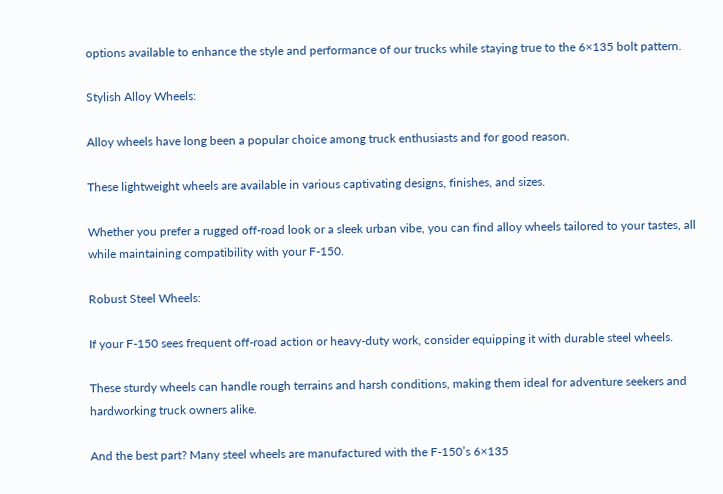options available to enhance the style and performance of our trucks while staying true to the 6×135 bolt pattern.

Stylish Alloy Wheels:

Alloy wheels have long been a popular choice among truck enthusiasts and for good reason.

These lightweight wheels are available in various captivating designs, finishes, and sizes.

Whether you prefer a rugged off-road look or a sleek urban vibe, you can find alloy wheels tailored to your tastes, all while maintaining compatibility with your F-150.

Robust Steel Wheels:

If your F-150 sees frequent off-road action or heavy-duty work, consider equipping it with durable steel wheels.

These sturdy wheels can handle rough terrains and harsh conditions, making them ideal for adventure seekers and hardworking truck owners alike.

And the best part? Many steel wheels are manufactured with the F-150’s 6×135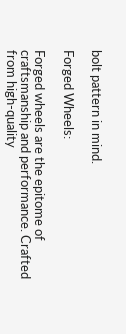bolt pattern in mind.

Forged Wheels:

Forged wheels are the epitome of craftsmanship and performance. Crafted from high-quality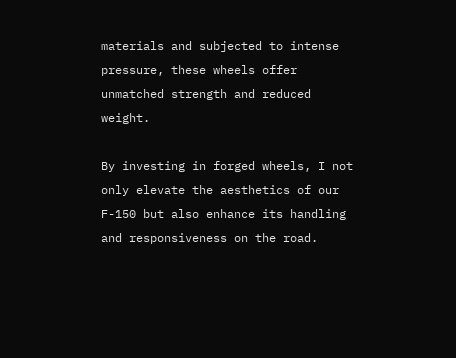materials and subjected to intense pressure, these wheels offer unmatched strength and reduced weight.

By investing in forged wheels, I not only elevate the aesthetics of our F-150 but also enhance its handling and responsiveness on the road.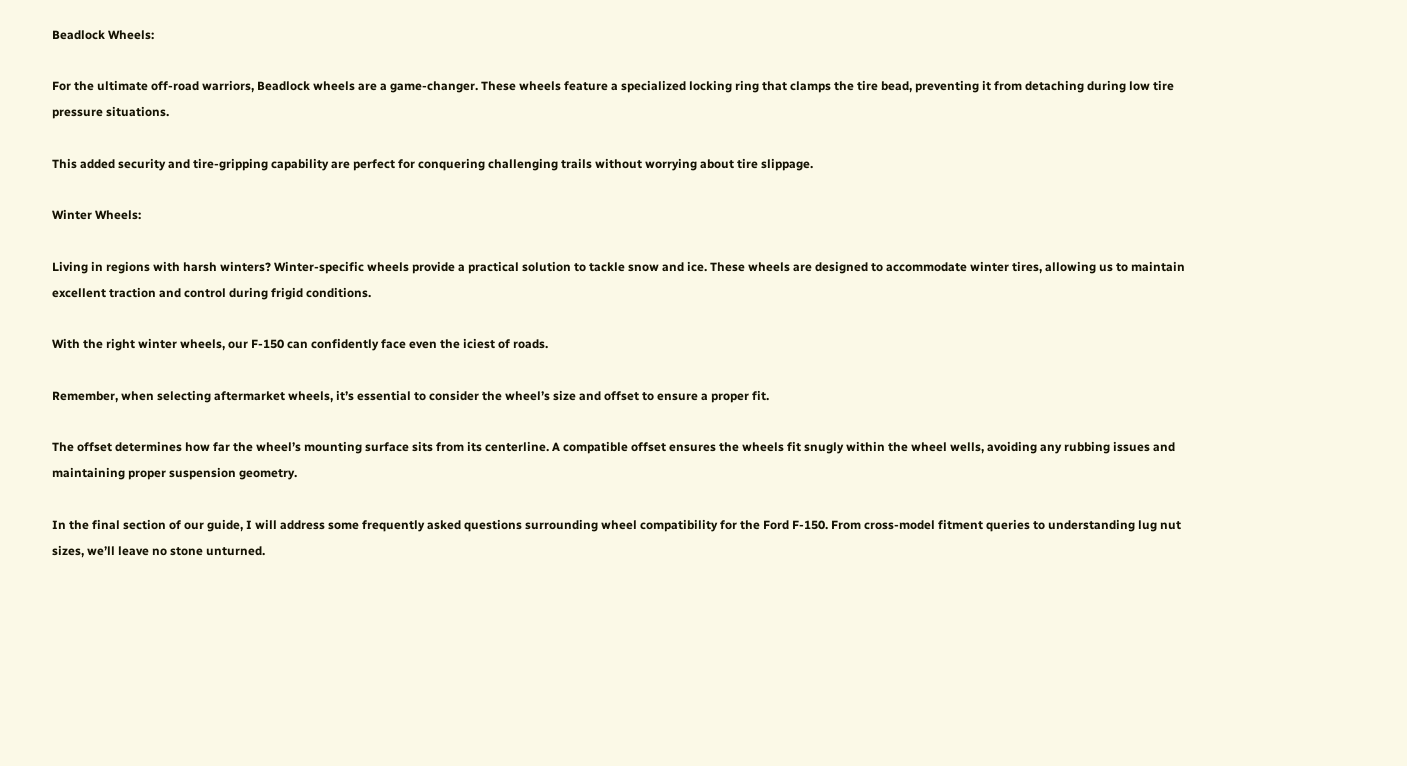Beadlock Wheels:

For the ultimate off-road warriors, Beadlock wheels are a game-changer. These wheels feature a specialized locking ring that clamps the tire bead, preventing it from detaching during low tire pressure situations.

This added security and tire-gripping capability are perfect for conquering challenging trails without worrying about tire slippage.

Winter Wheels:

Living in regions with harsh winters? Winter-specific wheels provide a practical solution to tackle snow and ice. These wheels are designed to accommodate winter tires, allowing us to maintain excellent traction and control during frigid conditions.

With the right winter wheels, our F-150 can confidently face even the iciest of roads.

Remember, when selecting aftermarket wheels, it’s essential to consider the wheel’s size and offset to ensure a proper fit.

The offset determines how far the wheel’s mounting surface sits from its centerline. A compatible offset ensures the wheels fit snugly within the wheel wells, avoiding any rubbing issues and maintaining proper suspension geometry.

In the final section of our guide, I will address some frequently asked questions surrounding wheel compatibility for the Ford F-150. From cross-model fitment queries to understanding lug nut sizes, we’ll leave no stone unturned.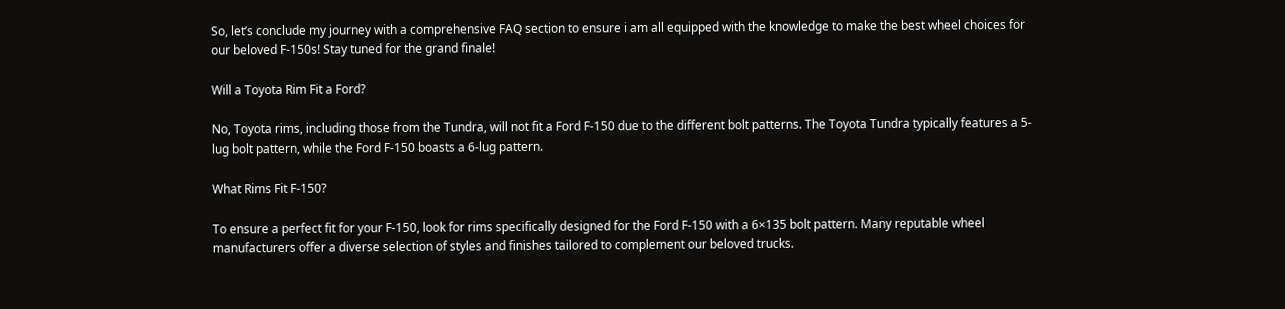So, let’s conclude my journey with a comprehensive FAQ section to ensure i am all equipped with the knowledge to make the best wheel choices for our beloved F-150s! Stay tuned for the grand finale!

Will a Toyota Rim Fit a Ford?

No, Toyota rims, including those from the Tundra, will not fit a Ford F-150 due to the different bolt patterns. The Toyota Tundra typically features a 5-lug bolt pattern, while the Ford F-150 boasts a 6-lug pattern.

What Rims Fit F-150?

To ensure a perfect fit for your F-150, look for rims specifically designed for the Ford F-150 with a 6×135 bolt pattern. Many reputable wheel manufacturers offer a diverse selection of styles and finishes tailored to complement our beloved trucks.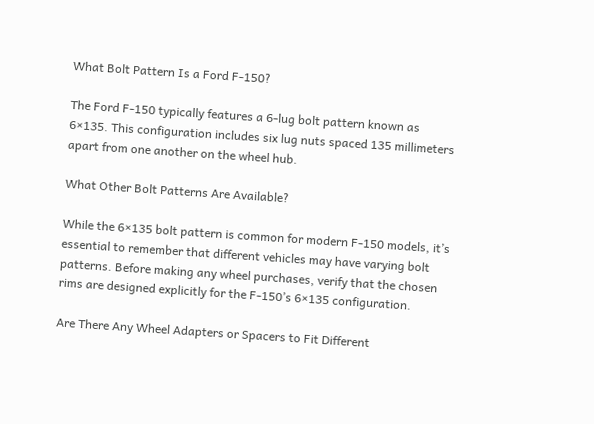What Bolt Pattern Is a Ford F-150?

The Ford F-150 typically features a 6-lug bolt pattern known as 6×135. This configuration includes six lug nuts spaced 135 millimeters apart from one another on the wheel hub.

What Other Bolt Patterns Are Available?

While the 6×135 bolt pattern is common for modern F-150 models, it’s essential to remember that different vehicles may have varying bolt patterns. Before making any wheel purchases, verify that the chosen rims are designed explicitly for the F-150’s 6×135 configuration.

Are There Any Wheel Adapters or Spacers to Fit Different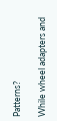Patterns?

While wheel adapters and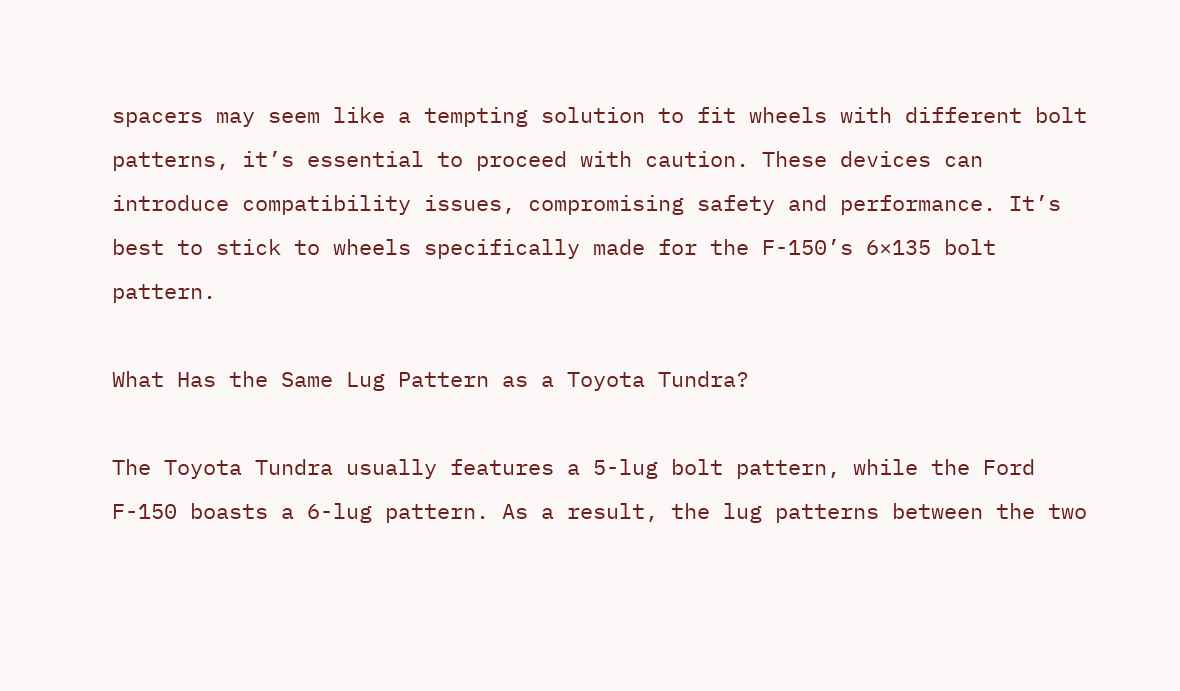spacers may seem like a tempting solution to fit wheels with different bolt patterns, it’s essential to proceed with caution. These devices can introduce compatibility issues, compromising safety and performance. It’s best to stick to wheels specifically made for the F-150’s 6×135 bolt pattern.

What Has the Same Lug Pattern as a Toyota Tundra?

The Toyota Tundra usually features a 5-lug bolt pattern, while the Ford F-150 boasts a 6-lug pattern. As a result, the lug patterns between the two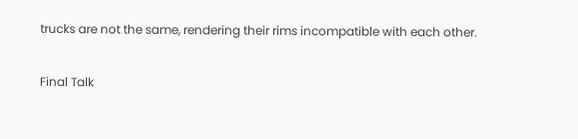trucks are not the same, rendering their rims incompatible with each other.

Final Talk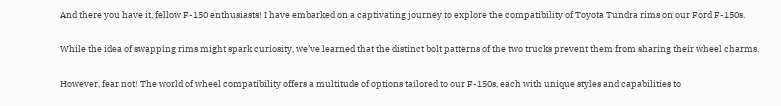And there you have it, fellow F-150 enthusiasts! I have embarked on a captivating journey to explore the compatibility of Toyota Tundra rims on our Ford F-150s.

While the idea of swapping rims might spark curiosity, we’ve learned that the distinct bolt patterns of the two trucks prevent them from sharing their wheel charms.

However, fear not! The world of wheel compatibility offers a multitude of options tailored to our F-150s, each with unique styles and capabilities to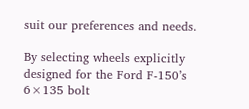suit our preferences and needs.

By selecting wheels explicitly designed for the Ford F-150’s 6×135 bolt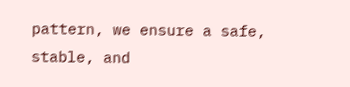pattern, we ensure a safe, stable, and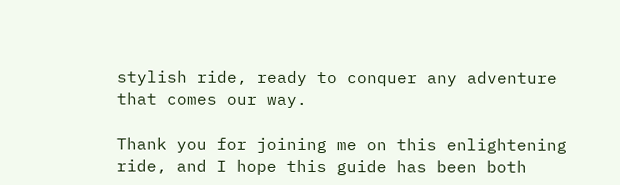stylish ride, ready to conquer any adventure that comes our way.

Thank you for joining me on this enlightening ride, and I hope this guide has been both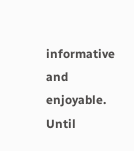informative and enjoyable. Until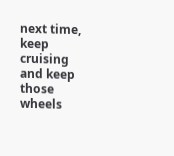next time, keep cruising and keep those wheels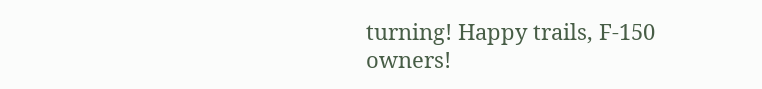turning! Happy trails, F-150 owners!